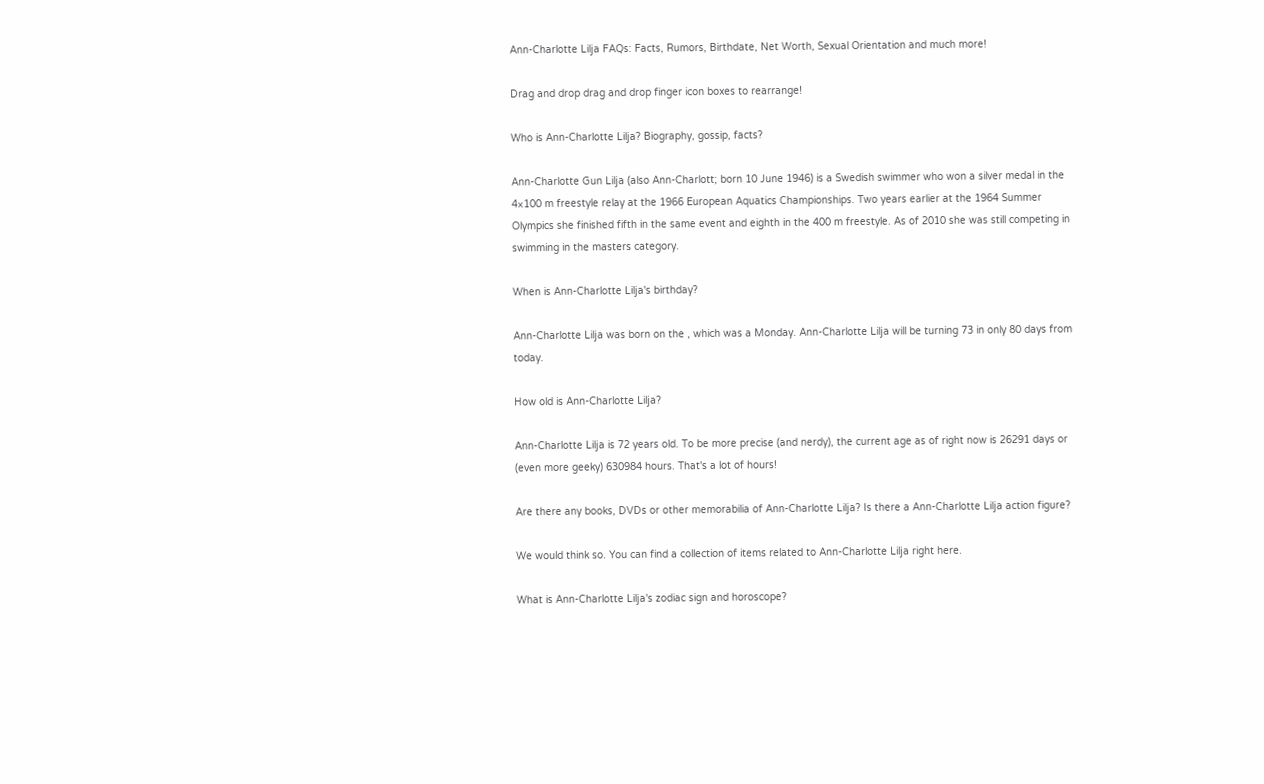Ann-Charlotte Lilja FAQs: Facts, Rumors, Birthdate, Net Worth, Sexual Orientation and much more!

Drag and drop drag and drop finger icon boxes to rearrange!

Who is Ann-Charlotte Lilja? Biography, gossip, facts?

Ann-Charlotte Gun Lilja (also Ann-Charlott; born 10 June 1946) is a Swedish swimmer who won a silver medal in the 4×100 m freestyle relay at the 1966 European Aquatics Championships. Two years earlier at the 1964 Summer Olympics she finished fifth in the same event and eighth in the 400 m freestyle. As of 2010 she was still competing in swimming in the masters category.

When is Ann-Charlotte Lilja's birthday?

Ann-Charlotte Lilja was born on the , which was a Monday. Ann-Charlotte Lilja will be turning 73 in only 80 days from today.

How old is Ann-Charlotte Lilja?

Ann-Charlotte Lilja is 72 years old. To be more precise (and nerdy), the current age as of right now is 26291 days or (even more geeky) 630984 hours. That's a lot of hours!

Are there any books, DVDs or other memorabilia of Ann-Charlotte Lilja? Is there a Ann-Charlotte Lilja action figure?

We would think so. You can find a collection of items related to Ann-Charlotte Lilja right here.

What is Ann-Charlotte Lilja's zodiac sign and horoscope?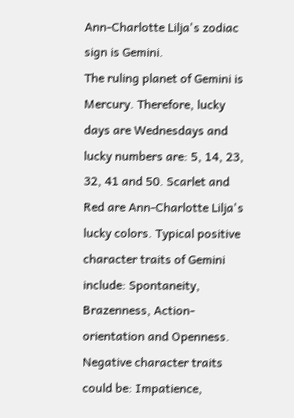Ann-Charlotte Lilja's zodiac sign is Gemini.
The ruling planet of Gemini is Mercury. Therefore, lucky days are Wednesdays and lucky numbers are: 5, 14, 23, 32, 41 and 50. Scarlet and Red are Ann-Charlotte Lilja's lucky colors. Typical positive character traits of Gemini include: Spontaneity, Brazenness, Action-orientation and Openness. Negative character traits could be: Impatience,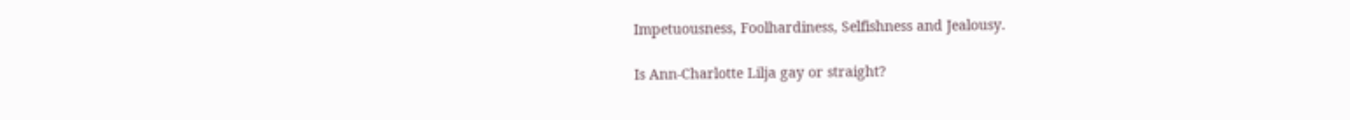Impetuousness, Foolhardiness, Selfishness and Jealousy.

Is Ann-Charlotte Lilja gay or straight?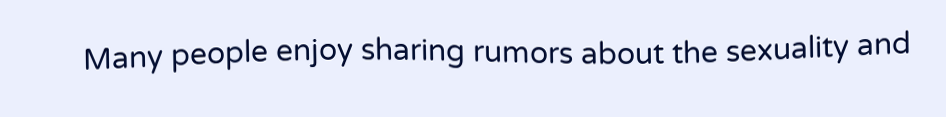Many people enjoy sharing rumors about the sexuality and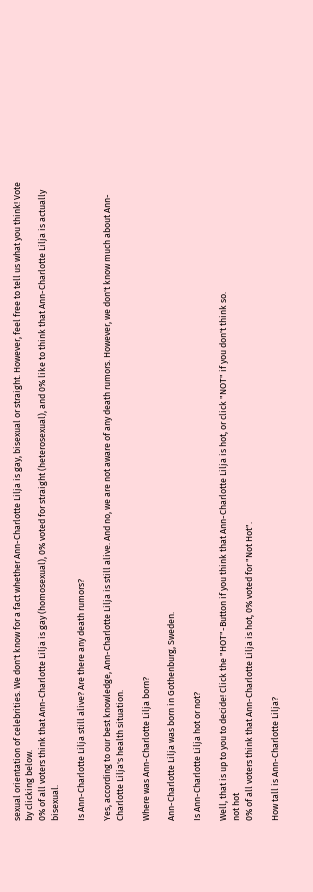sexual orientation of celebrities. We don't know for a fact whether Ann-Charlotte Lilja is gay, bisexual or straight. However, feel free to tell us what you think! Vote by clicking below.
0% of all voters think that Ann-Charlotte Lilja is gay (homosexual), 0% voted for straight (heterosexual), and 0% like to think that Ann-Charlotte Lilja is actually bisexual.

Is Ann-Charlotte Lilja still alive? Are there any death rumors?

Yes, according to our best knowledge, Ann-Charlotte Lilja is still alive. And no, we are not aware of any death rumors. However, we don't know much about Ann-Charlotte Lilja's health situation.

Where was Ann-Charlotte Lilja born?

Ann-Charlotte Lilja was born in Gothenburg, Sweden.

Is Ann-Charlotte Lilja hot or not?

Well, that is up to you to decide! Click the "HOT"-Button if you think that Ann-Charlotte Lilja is hot, or click "NOT" if you don't think so.
not hot
0% of all voters think that Ann-Charlotte Lilja is hot, 0% voted for "Not Hot".

How tall is Ann-Charlotte Lilja?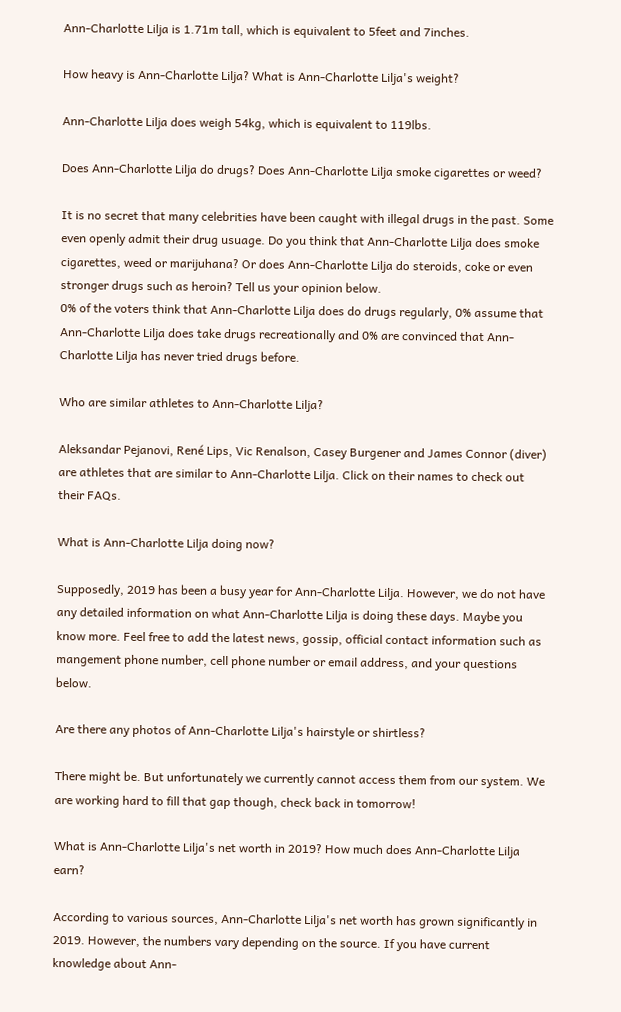Ann-Charlotte Lilja is 1.71m tall, which is equivalent to 5feet and 7inches.

How heavy is Ann-Charlotte Lilja? What is Ann-Charlotte Lilja's weight?

Ann-Charlotte Lilja does weigh 54kg, which is equivalent to 119lbs.

Does Ann-Charlotte Lilja do drugs? Does Ann-Charlotte Lilja smoke cigarettes or weed?

It is no secret that many celebrities have been caught with illegal drugs in the past. Some even openly admit their drug usuage. Do you think that Ann-Charlotte Lilja does smoke cigarettes, weed or marijuhana? Or does Ann-Charlotte Lilja do steroids, coke or even stronger drugs such as heroin? Tell us your opinion below.
0% of the voters think that Ann-Charlotte Lilja does do drugs regularly, 0% assume that Ann-Charlotte Lilja does take drugs recreationally and 0% are convinced that Ann-Charlotte Lilja has never tried drugs before.

Who are similar athletes to Ann-Charlotte Lilja?

Aleksandar Pejanovi, René Lips, Vic Renalson, Casey Burgener and James Connor (diver) are athletes that are similar to Ann-Charlotte Lilja. Click on their names to check out their FAQs.

What is Ann-Charlotte Lilja doing now?

Supposedly, 2019 has been a busy year for Ann-Charlotte Lilja. However, we do not have any detailed information on what Ann-Charlotte Lilja is doing these days. Maybe you know more. Feel free to add the latest news, gossip, official contact information such as mangement phone number, cell phone number or email address, and your questions below.

Are there any photos of Ann-Charlotte Lilja's hairstyle or shirtless?

There might be. But unfortunately we currently cannot access them from our system. We are working hard to fill that gap though, check back in tomorrow!

What is Ann-Charlotte Lilja's net worth in 2019? How much does Ann-Charlotte Lilja earn?

According to various sources, Ann-Charlotte Lilja's net worth has grown significantly in 2019. However, the numbers vary depending on the source. If you have current knowledge about Ann-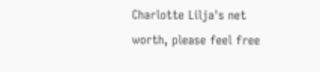Charlotte Lilja's net worth, please feel free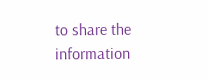to share the information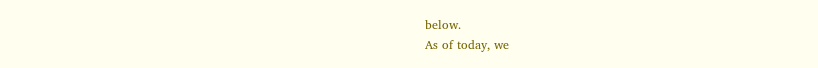below.
As of today, we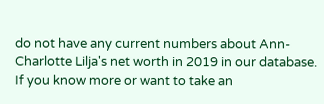do not have any current numbers about Ann-Charlotte Lilja's net worth in 2019 in our database. If you know more or want to take an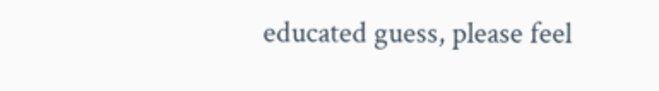educated guess, please feel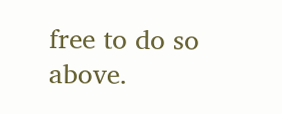free to do so above.